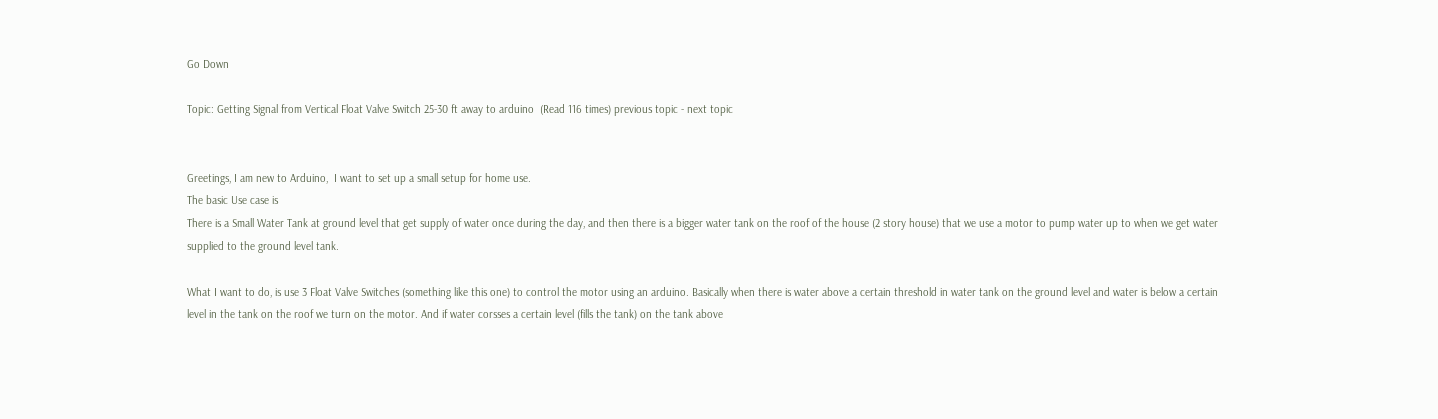Go Down

Topic: Getting Signal from Vertical Float Valve Switch 25-30 ft away to arduino  (Read 116 times) previous topic - next topic


Greetings, I am new to Arduino,  I want to set up a small setup for home use.
The basic Use case is
There is a Small Water Tank at ground level that get supply of water once during the day, and then there is a bigger water tank on the roof of the house (2 story house) that we use a motor to pump water up to when we get water supplied to the ground level tank.

What I want to do, is use 3 Float Valve Switches (something like this one) to control the motor using an arduino. Basically when there is water above a certain threshold in water tank on the ground level and water is below a certain level in the tank on the roof we turn on the motor. And if water corsses a certain level (fills the tank) on the tank above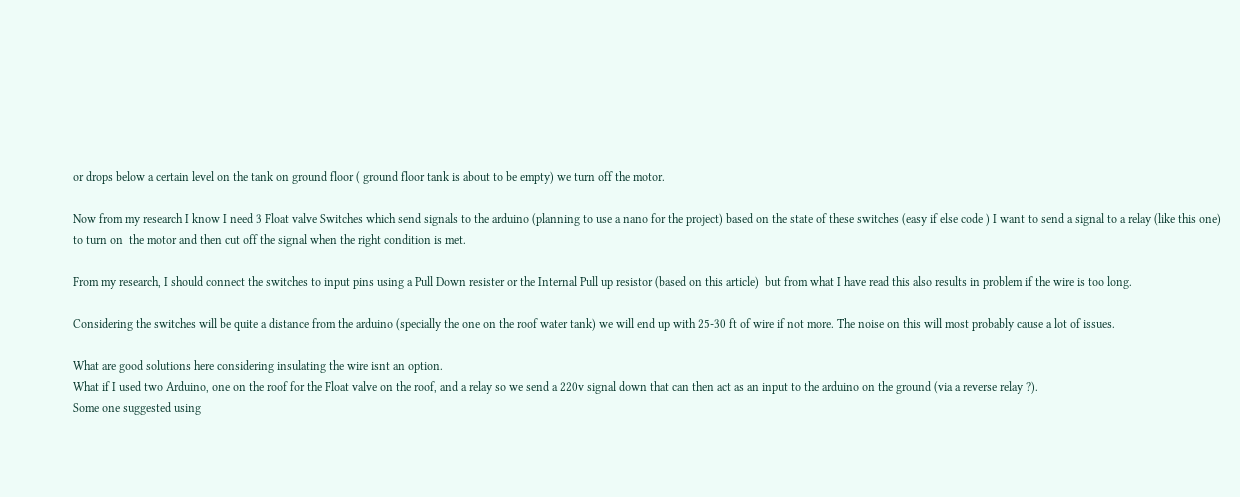or drops below a certain level on the tank on ground floor ( ground floor tank is about to be empty) we turn off the motor.

Now from my research I know I need 3 Float valve Switches which send signals to the arduino (planning to use a nano for the project) based on the state of these switches (easy if else code ) I want to send a signal to a relay (like this one)  to turn on  the motor and then cut off the signal when the right condition is met.

From my research, I should connect the switches to input pins using a Pull Down resister or the Internal Pull up resistor (based on this article)  but from what I have read this also results in problem if the wire is too long.

Considering the switches will be quite a distance from the arduino (specially the one on the roof water tank) we will end up with 25-30 ft of wire if not more. The noise on this will most probably cause a lot of issues.

What are good solutions here considering insulating the wire isnt an option.
What if I used two Arduino, one on the roof for the Float valve on the roof, and a relay so we send a 220v signal down that can then act as an input to the arduino on the ground (via a reverse relay ?).
Some one suggested using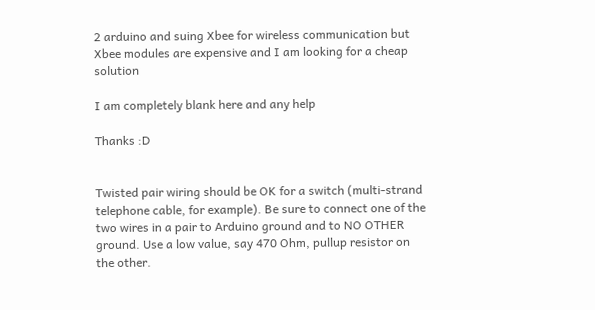2 arduino and suing Xbee for wireless communication but Xbee modules are expensive and I am looking for a cheap solution

I am completely blank here and any help

Thanks :D


Twisted pair wiring should be OK for a switch (multi-strand telephone cable, for example). Be sure to connect one of the two wires in a pair to Arduino ground and to NO OTHER ground. Use a low value, say 470 Ohm, pullup resistor on the other.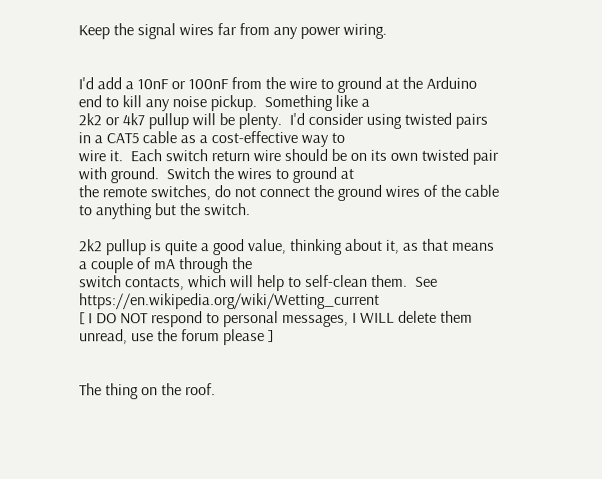Keep the signal wires far from any power wiring.


I'd add a 10nF or 100nF from the wire to ground at the Arduino end to kill any noise pickup.  Something like a
2k2 or 4k7 pullup will be plenty.  I'd consider using twisted pairs in a CAT5 cable as a cost-effective way to
wire it.  Each switch return wire should be on its own twisted pair with ground.  Switch the wires to ground at
the remote switches, do not connect the ground wires of the cable to anything but the switch.

2k2 pullup is quite a good value, thinking about it, as that means a couple of mA through the
switch contacts, which will help to self-clean them.  See https://en.wikipedia.org/wiki/Wetting_current
[ I DO NOT respond to personal messages, I WILL delete them unread, use the forum please ]


The thing on the roof.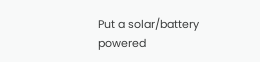Put a solar/battery powered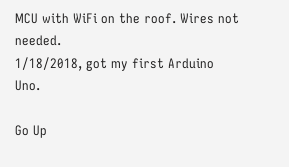MCU with WiFi on the roof. Wires not needed.
1/18/2018, got my first Arduino Uno.

Go Up